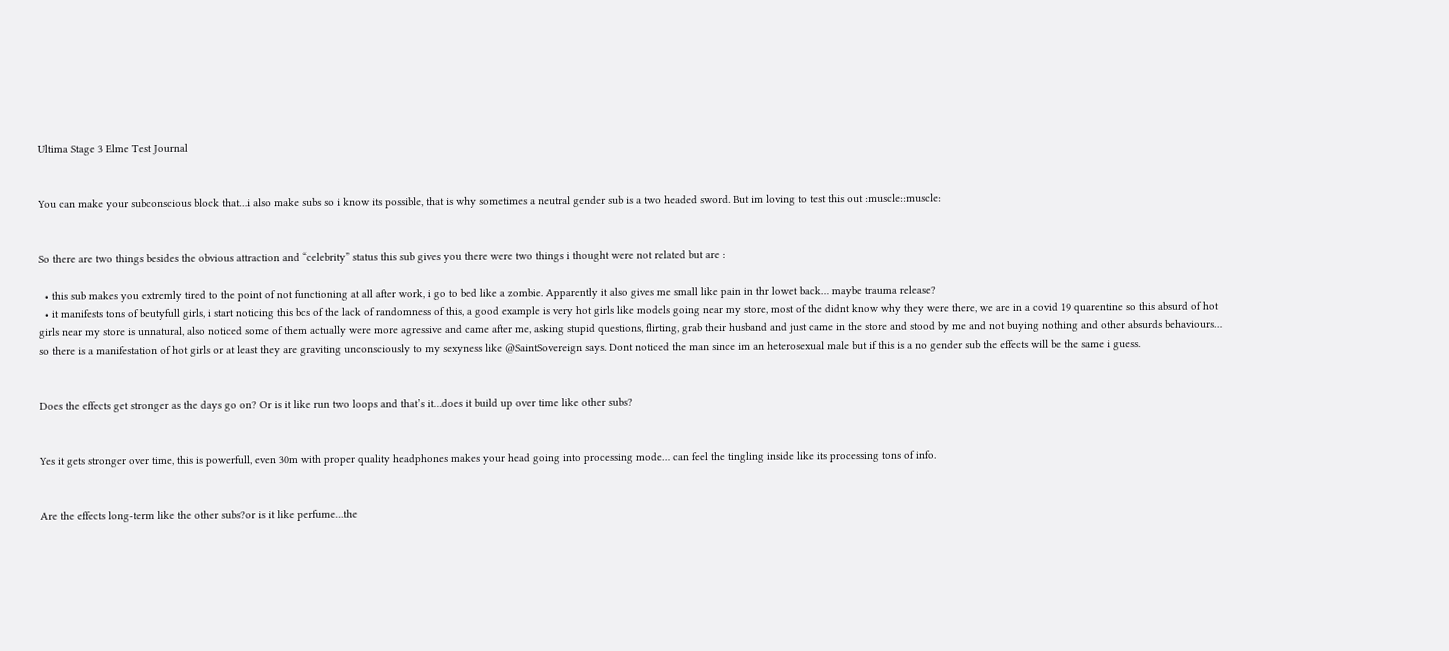Ultima Stage 3 Elme Test Journal


You can make your subconscious block that…i also make subs so i know its possible, that is why sometimes a neutral gender sub is a two headed sword. But im loving to test this out :muscle::muscle:


So there are two things besides the obvious attraction and “celebrity” status this sub gives you there were two things i thought were not related but are :

  • this sub makes you extremly tired to the point of not functioning at all after work, i go to bed like a zombie. Apparently it also gives me small like pain in thr lowet back… maybe trauma release?
  • it manifests tons of beutyfull girls, i start noticing this bcs of the lack of randomness of this, a good example is very hot girls like models going near my store, most of the didnt know why they were there, we are in a covid 19 quarentine so this absurd of hot girls near my store is unnatural, also noticed some of them actually were more agressive and came after me, asking stupid questions, flirting, grab their husband and just came in the store and stood by me and not buying nothing and other absurds behaviours… so there is a manifestation of hot girls or at least they are graviting unconsciously to my sexyness like @SaintSovereign says. Dont noticed the man since im an heterosexual male but if this is a no gender sub the effects will be the same i guess.


Does the effects get stronger as the days go on? Or is it like run two loops and that’s it…does it build up over time like other subs?


Yes it gets stronger over time, this is powerfull, even 30m with proper quality headphones makes your head going into processing mode… can feel the tingling inside like its processing tons of info.


Are the effects long-term like the other subs?or is it like perfume…the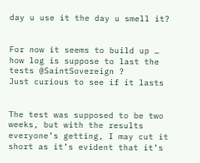day u use it the day u smell it?


For now it seems to build up … how log is suppose to last the tests @SaintSovereign ?
Just curious to see if it lasts


The test was supposed to be two weeks, but with the results everyone’s getting, I may cut it short as it’s evident that it’s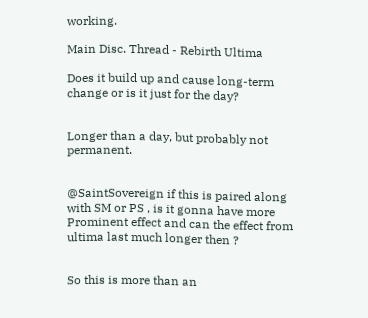working.

Main Disc. Thread - Rebirth Ultima

Does it build up and cause long-term change or is it just for the day?


Longer than a day, but probably not permanent.


@SaintSovereign if this is paired along with SM or PS , is it gonna have more Prominent effect and can the effect from ultima last much longer then ?


So this is more than an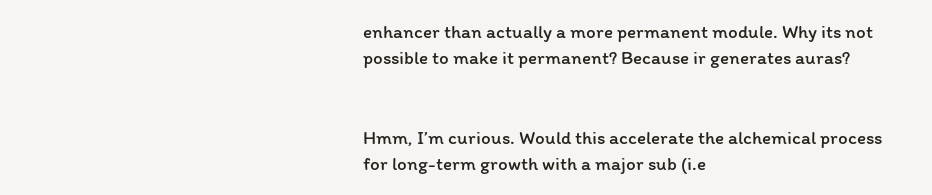enhancer than actually a more permanent module. Why its not possible to make it permanent? Because ir generates auras?


Hmm, I’m curious. Would this accelerate the alchemical process for long-term growth with a major sub (i.e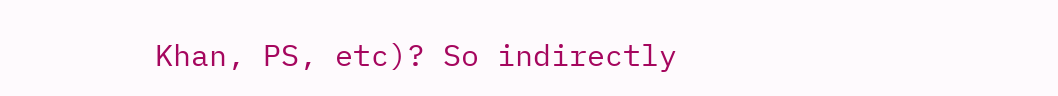Khan, PS, etc)? So indirectly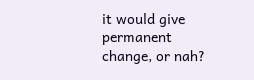it would give permanent change, or nah?